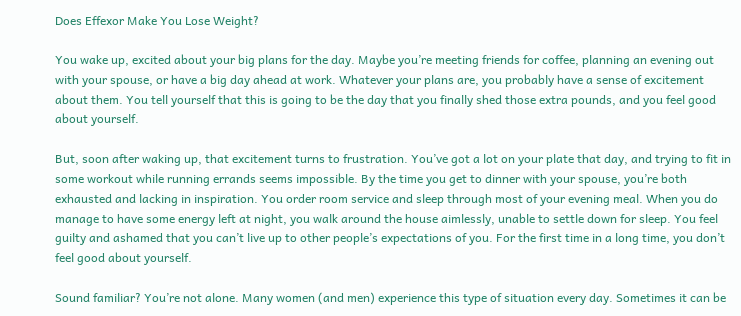Does Effexor Make You Lose Weight?

You wake up, excited about your big plans for the day. Maybe you’re meeting friends for coffee, planning an evening out with your spouse, or have a big day ahead at work. Whatever your plans are, you probably have a sense of excitement about them. You tell yourself that this is going to be the day that you finally shed those extra pounds, and you feel good about yourself.

But, soon after waking up, that excitement turns to frustration. You’ve got a lot on your plate that day, and trying to fit in some workout while running errands seems impossible. By the time you get to dinner with your spouse, you’re both exhausted and lacking in inspiration. You order room service and sleep through most of your evening meal. When you do manage to have some energy left at night, you walk around the house aimlessly, unable to settle down for sleep. You feel guilty and ashamed that you can’t live up to other people’s expectations of you. For the first time in a long time, you don’t feel good about yourself.

Sound familiar? You’re not alone. Many women (and men) experience this type of situation every day. Sometimes it can be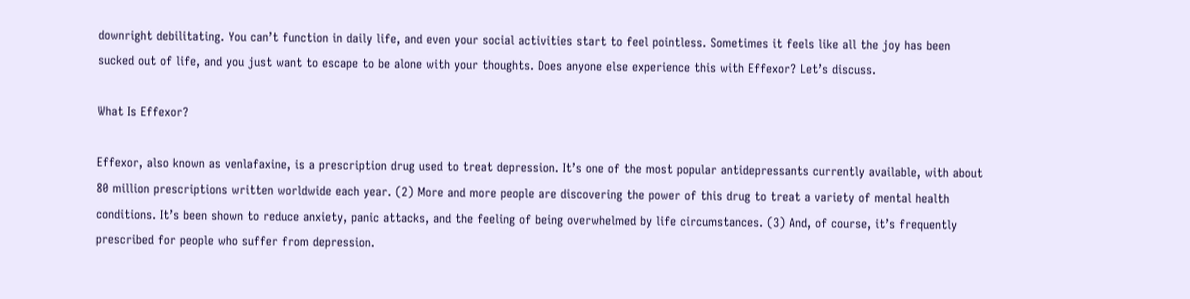downright debilitating. You can’t function in daily life, and even your social activities start to feel pointless. Sometimes it feels like all the joy has been sucked out of life, and you just want to escape to be alone with your thoughts. Does anyone else experience this with Effexor? Let’s discuss.

What Is Effexor?

Effexor, also known as venlafaxine, is a prescription drug used to treat depression. It’s one of the most popular antidepressants currently available, with about 80 million prescriptions written worldwide each year. (2) More and more people are discovering the power of this drug to treat a variety of mental health conditions. It’s been shown to reduce anxiety, panic attacks, and the feeling of being overwhelmed by life circumstances. (3) And, of course, it’s frequently prescribed for people who suffer from depression.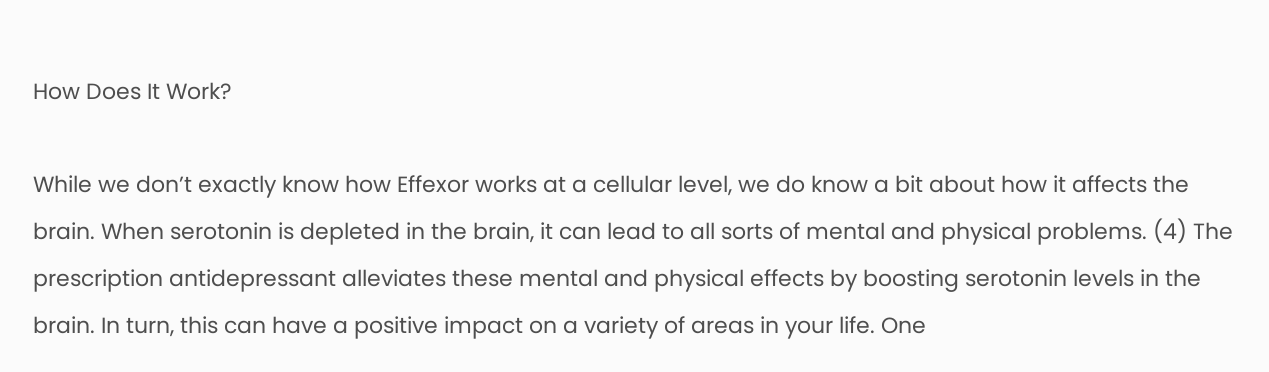How Does It Work?

While we don’t exactly know how Effexor works at a cellular level, we do know a bit about how it affects the brain. When serotonin is depleted in the brain, it can lead to all sorts of mental and physical problems. (4) The prescription antidepressant alleviates these mental and physical effects by boosting serotonin levels in the brain. In turn, this can have a positive impact on a variety of areas in your life. One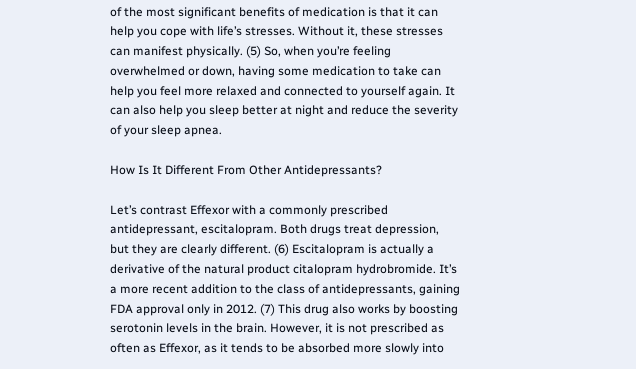of the most significant benefits of medication is that it can help you cope with life’s stresses. Without it, these stresses can manifest physically. (5) So, when you’re feeling overwhelmed or down, having some medication to take can help you feel more relaxed and connected to yourself again. It can also help you sleep better at night and reduce the severity of your sleep apnea.

How Is It Different From Other Antidepressants?

Let’s contrast Effexor with a commonly prescribed antidepressant, escitalopram. Both drugs treat depression, but they are clearly different. (6) Escitalopram is actually a derivative of the natural product citalopram hydrobromide. It’s a more recent addition to the class of antidepressants, gaining FDA approval only in 2012. (7) This drug also works by boosting serotonin levels in the brain. However, it is not prescribed as often as Effexor, as it tends to be absorbed more slowly into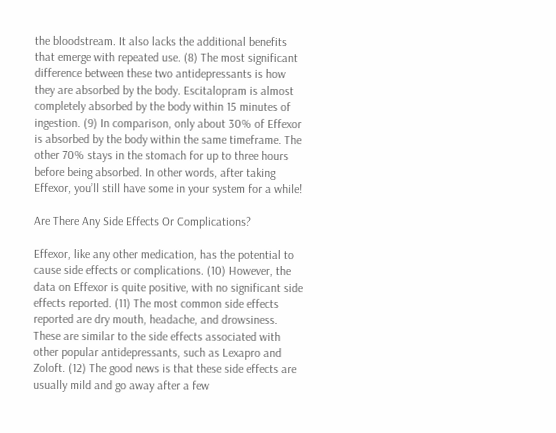the bloodstream. It also lacks the additional benefits that emerge with repeated use. (8) The most significant difference between these two antidepressants is how they are absorbed by the body. Escitalopram is almost completely absorbed by the body within 15 minutes of ingestion. (9) In comparison, only about 30% of Effexor is absorbed by the body within the same timeframe. The other 70% stays in the stomach for up to three hours before being absorbed. In other words, after taking Effexor, you’ll still have some in your system for a while!

Are There Any Side Effects Or Complications?

Effexor, like any other medication, has the potential to cause side effects or complications. (10) However, the data on Effexor is quite positive, with no significant side effects reported. (11) The most common side effects reported are dry mouth, headache, and drowsiness. These are similar to the side effects associated with other popular antidepressants, such as Lexapro and Zoloft. (12) The good news is that these side effects are usually mild and go away after a few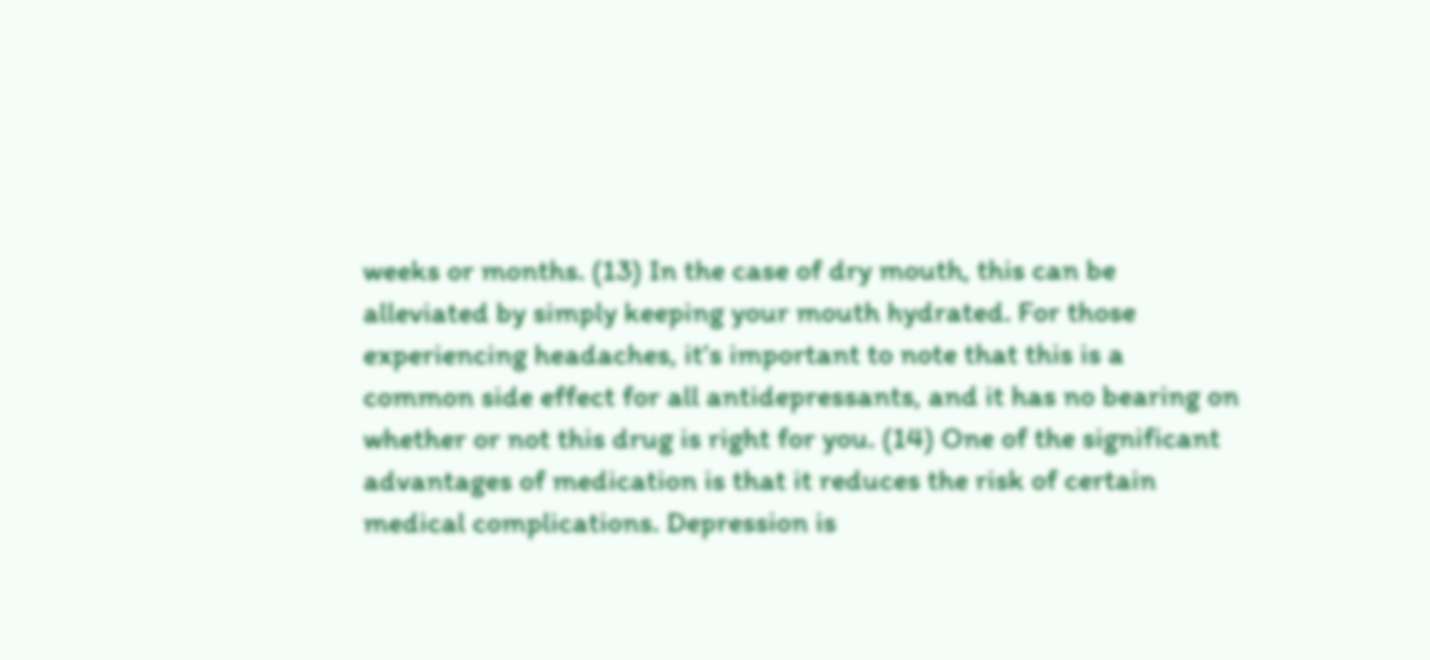weeks or months. (13) In the case of dry mouth, this can be alleviated by simply keeping your mouth hydrated. For those experiencing headaches, it’s important to note that this is a common side effect for all antidepressants, and it has no bearing on whether or not this drug is right for you. (14) One of the significant advantages of medication is that it reduces the risk of certain medical complications. Depression is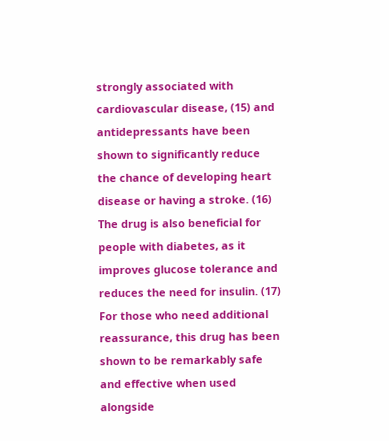strongly associated with cardiovascular disease, (15) and antidepressants have been shown to significantly reduce the chance of developing heart disease or having a stroke. (16) The drug is also beneficial for people with diabetes, as it improves glucose tolerance and reduces the need for insulin. (17) For those who need additional reassurance, this drug has been shown to be remarkably safe and effective when used alongside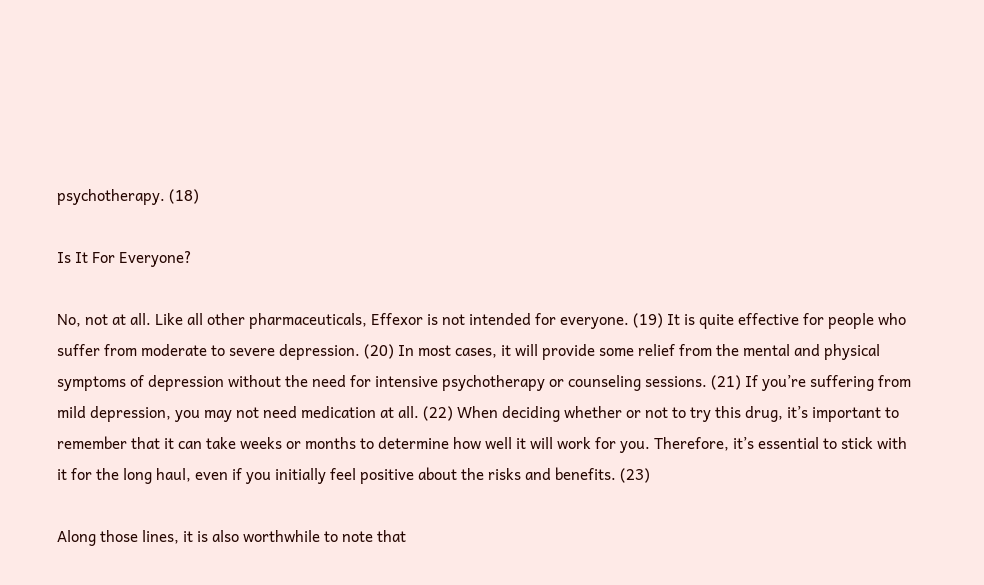psychotherapy. (18)

Is It For Everyone?

No, not at all. Like all other pharmaceuticals, Effexor is not intended for everyone. (19) It is quite effective for people who suffer from moderate to severe depression. (20) In most cases, it will provide some relief from the mental and physical symptoms of depression without the need for intensive psychotherapy or counseling sessions. (21) If you’re suffering from mild depression, you may not need medication at all. (22) When deciding whether or not to try this drug, it’s important to remember that it can take weeks or months to determine how well it will work for you. Therefore, it’s essential to stick with it for the long haul, even if you initially feel positive about the risks and benefits. (23)

Along those lines, it is also worthwhile to note that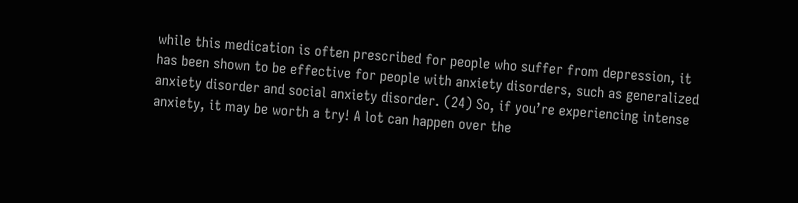while this medication is often prescribed for people who suffer from depression, it has been shown to be effective for people with anxiety disorders, such as generalized anxiety disorder and social anxiety disorder. (24) So, if you’re experiencing intense anxiety, it may be worth a try! A lot can happen over the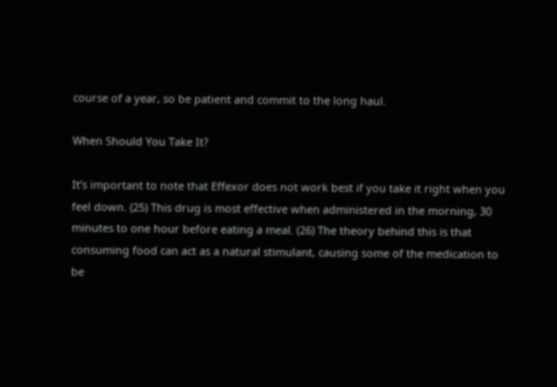course of a year, so be patient and commit to the long haul.

When Should You Take It?

It’s important to note that Effexor does not work best if you take it right when you feel down. (25) This drug is most effective when administered in the morning, 30 minutes to one hour before eating a meal. (26) The theory behind this is that consuming food can act as a natural stimulant, causing some of the medication to be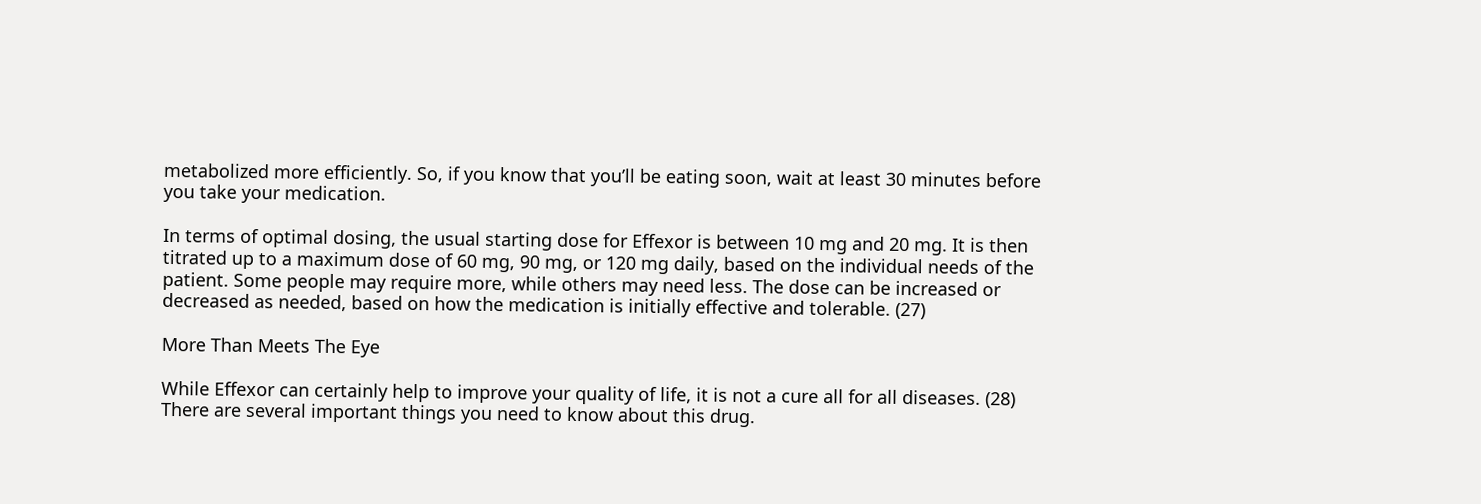metabolized more efficiently. So, if you know that you’ll be eating soon, wait at least 30 minutes before you take your medication.

In terms of optimal dosing, the usual starting dose for Effexor is between 10 mg and 20 mg. It is then titrated up to a maximum dose of 60 mg, 90 mg, or 120 mg daily, based on the individual needs of the patient. Some people may require more, while others may need less. The dose can be increased or decreased as needed, based on how the medication is initially effective and tolerable. (27)

More Than Meets The Eye

While Effexor can certainly help to improve your quality of life, it is not a cure all for all diseases. (28) There are several important things you need to know about this drug.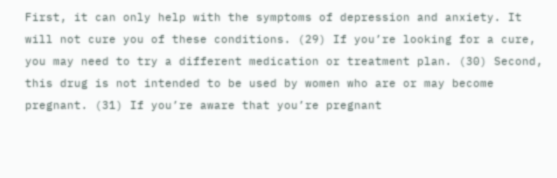First, it can only help with the symptoms of depression and anxiety. It will not cure you of these conditions. (29) If you’re looking for a cure, you may need to try a different medication or treatment plan. (30) Second, this drug is not intended to be used by women who are or may become pregnant. (31) If you’re aware that you’re pregnant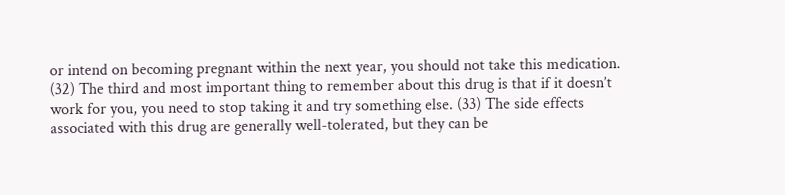or intend on becoming pregnant within the next year, you should not take this medication. (32) The third and most important thing to remember about this drug is that if it doesn’t work for you, you need to stop taking it and try something else. (33) The side effects associated with this drug are generally well-tolerated, but they can be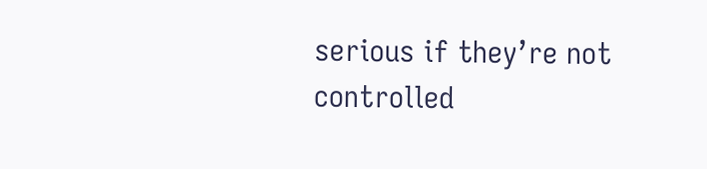serious if they’re not controlled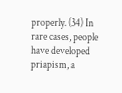properly. (34) In rare cases, people have developed priapism, a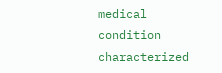medical condition characterized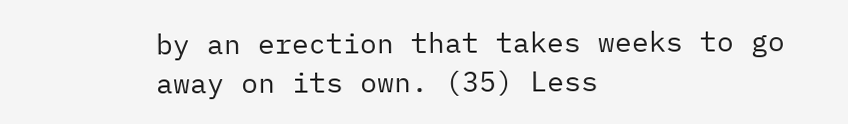by an erection that takes weeks to go away on its own. (35) Less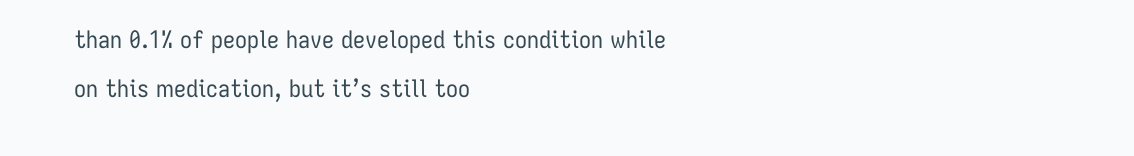than 0.1% of people have developed this condition while on this medication, but it’s still too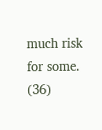much risk for some. (36)